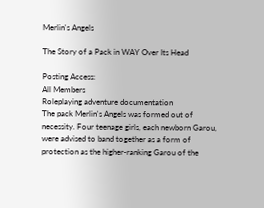Merlin's Angels

The Story of a Pack in WAY Over Its Head

Posting Access:
All Members
Roleplaying adventure documentation
The pack Merlin's Angels was formed out of necessity. Four teenage girls, each newborn Garou, were advised to band together as a form of protection as the higher-ranking Garou of the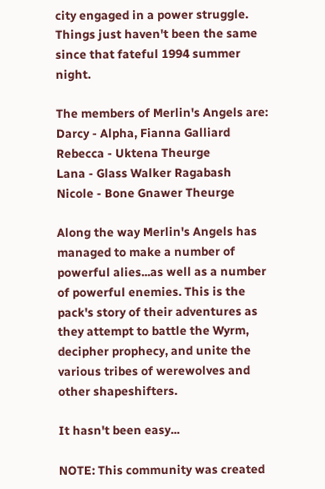city engaged in a power struggle. Things just haven't been the same since that fateful 1994 summer night.

The members of Merlin's Angels are:
Darcy - Alpha, Fianna Galliard
Rebecca - Uktena Theurge
Lana - Glass Walker Ragabash
Nicole - Bone Gnawer Theurge

Along the way Merlin's Angels has managed to make a number of powerful alies...as well as a number of powerful enemies. This is the pack's story of their adventures as they attempt to battle the Wyrm, decipher prophecy, and unite the various tribes of werewolves and other shapeshifters.

It hasn't been easy...

NOTE: This community was created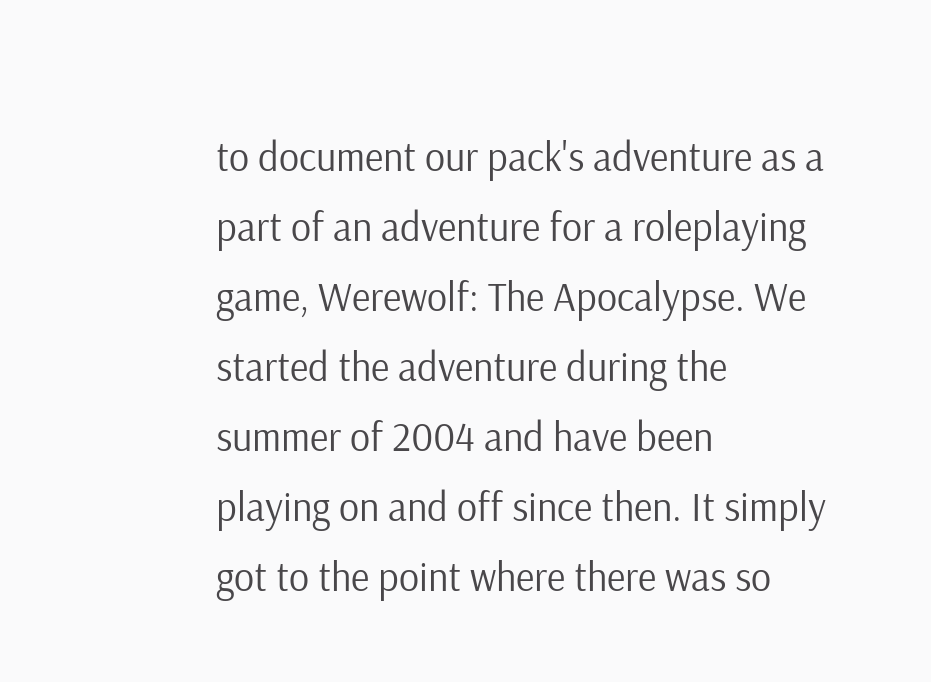to document our pack's adventure as a part of an adventure for a roleplaying game, Werewolf: The Apocalypse. We started the adventure during the summer of 2004 and have been playing on and off since then. It simply got to the point where there was so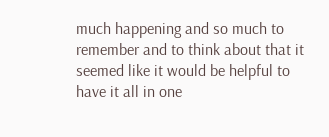much happening and so much to remember and to think about that it seemed like it would be helpful to have it all in one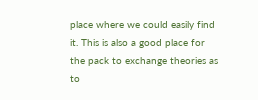place where we could easily find it. This is also a good place for the pack to exchange theories as to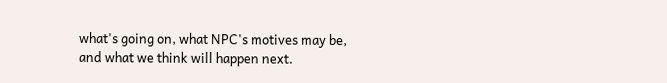what's going on, what NPC's motives may be, and what we think will happen next.